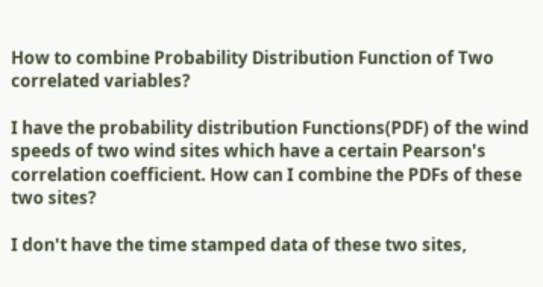How to combine Probability Distribution Function of Two correlated variables?

I have the probability distribution Functions(PDF) of the wind speeds of two wind sites which have a certain Pearson's correlation coefficient. How can I combine the PDFs of these two sites?

I don't have the time stamped data of these two sites,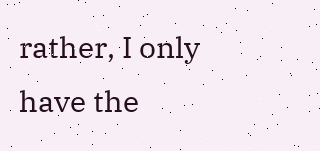rather, I only have the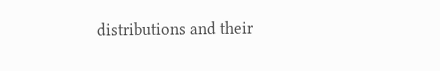distributions and their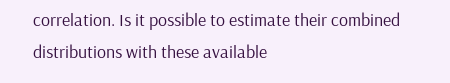correlation. Is it possible to estimate their combined distributions with these available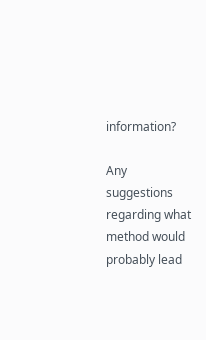information?

Any suggestions regarding what method would probably lead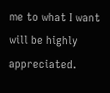me to what I want will be highly appreciated.